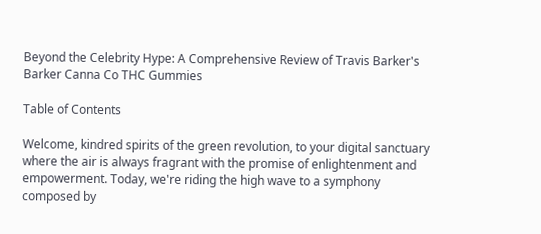Beyond the Celebrity Hype: A Comprehensive Review of Travis Barker's Barker Canna Co THC Gummies

Table of Contents

Welcome, kindred spirits of the green revolution, to your digital sanctuary where the air is always fragrant with the promise of enlightenment and empowerment. Today, we're riding the high wave to a symphony composed by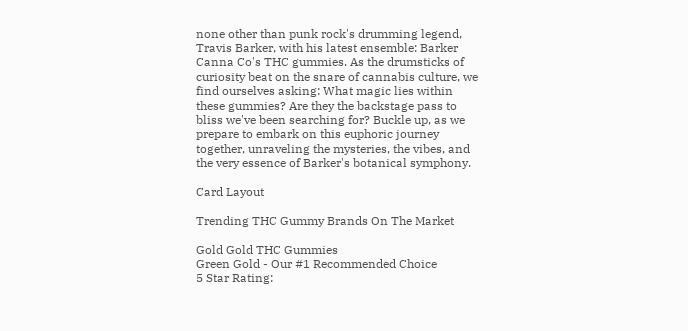none other than punk rock's drumming legend, Travis Barker, with his latest ensemble: Barker Canna Co's THC gummies. As the drumsticks of curiosity beat on the snare of cannabis culture, we find ourselves asking: What magic lies within these gummies? Are they the backstage pass to bliss we've been searching for? Buckle up, as we prepare to embark on this euphoric journey together, unraveling the mysteries, the vibes, and the very essence of Barker's botanical symphony.

Card Layout

Trending THC Gummy Brands On The Market

Gold Gold THC Gummies
Green Gold - Our #1 Recommended Choice
5 Star Rating: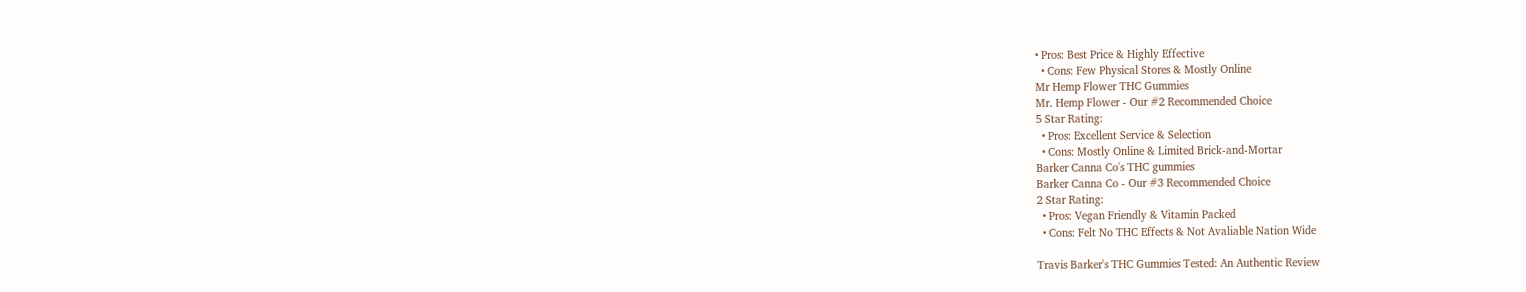• Pros: Best Price & Highly Effective
  • Cons: Few Physical Stores & Mostly Online
Mr Hemp Flower THC Gummies
Mr. Hemp Flower - Our #2 Recommended Choice
5 Star Rating:
  • Pros: Excellent Service & Selection
  • Cons: Mostly Online & Limited Brick-and-Mortar
Barker Canna Co's THC gummies
Barker Canna Co - Our #3 Recommended Choice
2 Star Rating:
  • Pros: Vegan Friendly & Vitamin Packed
  • Cons: Felt No THC Effects & Not Avaliable Nation Wide

Travis Barker's THC Gummies Tested: An Authentic Review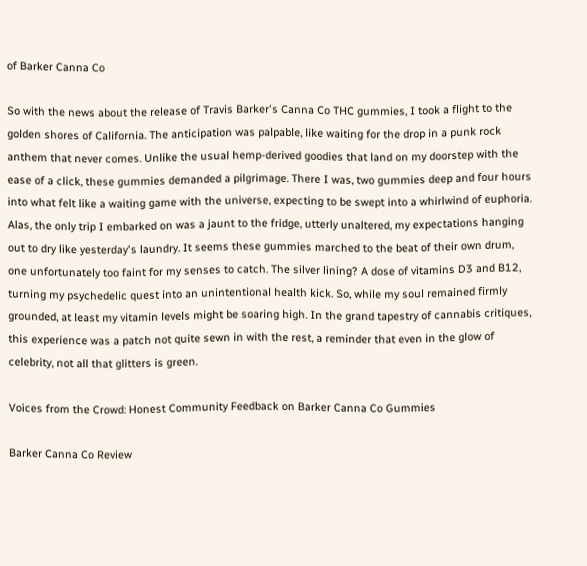of Barker Canna Co

So with the news about the release of Travis Barker's Canna Co THC gummies, I took a flight to the golden shores of California. The anticipation was palpable, like waiting for the drop in a punk rock anthem that never comes. Unlike the usual hemp-derived goodies that land on my doorstep with the ease of a click, these gummies demanded a pilgrimage. There I was, two gummies deep and four hours into what felt like a waiting game with the universe, expecting to be swept into a whirlwind of euphoria. Alas, the only trip I embarked on was a jaunt to the fridge, utterly unaltered, my expectations hanging out to dry like yesterday's laundry. It seems these gummies marched to the beat of their own drum, one unfortunately too faint for my senses to catch. The silver lining? A dose of vitamins D3 and B12, turning my psychedelic quest into an unintentional health kick. So, while my soul remained firmly grounded, at least my vitamin levels might be soaring high. In the grand tapestry of cannabis critiques, this experience was a patch not quite sewn in with the rest, a reminder that even in the glow of celebrity, not all that glitters is green.

Voices from the Crowd: Honest Community Feedback on Barker Canna Co Gummies

Barker Canna Co Review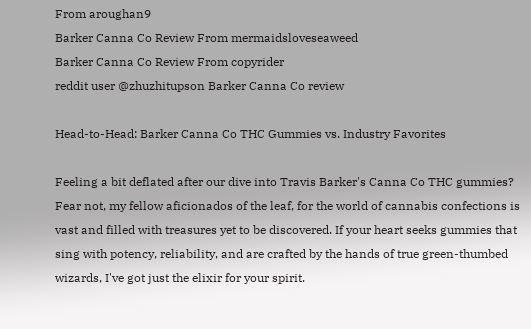From aroughan9
Barker Canna Co Review From mermaidsloveseaweed
Barker Canna Co Review From copyrider
reddit user @zhuzhitupson Barker Canna Co review

Head-to-Head: Barker Canna Co THC Gummies vs. Industry Favorites

Feeling a bit deflated after our dive into Travis Barker's Canna Co THC gummies? Fear not, my fellow aficionados of the leaf, for the world of cannabis confections is vast and filled with treasures yet to be discovered. If your heart seeks gummies that sing with potency, reliability, and are crafted by the hands of true green-thumbed wizards, I've got just the elixir for your spirit.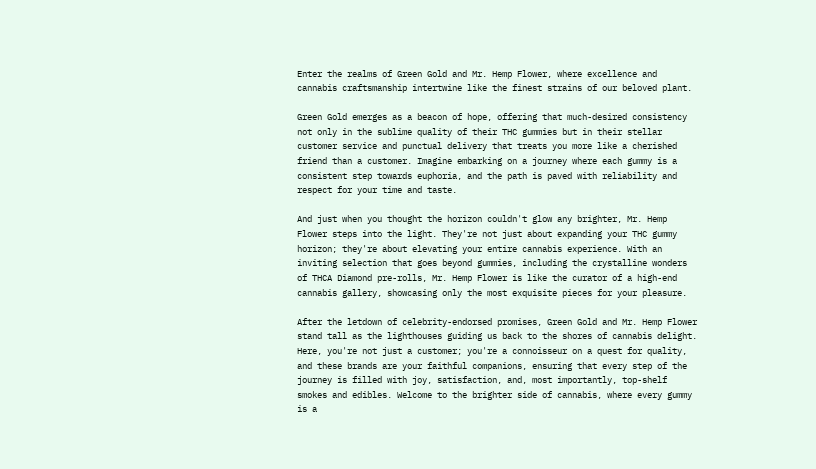Enter the realms of Green Gold and Mr. Hemp Flower, where excellence and cannabis craftsmanship intertwine like the finest strains of our beloved plant.

Green Gold emerges as a beacon of hope, offering that much-desired consistency not only in the sublime quality of their THC gummies but in their stellar customer service and punctual delivery that treats you more like a cherished friend than a customer. Imagine embarking on a journey where each gummy is a consistent step towards euphoria, and the path is paved with reliability and respect for your time and taste.

And just when you thought the horizon couldn't glow any brighter, Mr. Hemp Flower steps into the light. They're not just about expanding your THC gummy horizon; they're about elevating your entire cannabis experience. With an inviting selection that goes beyond gummies, including the crystalline wonders of THCA Diamond pre-rolls, Mr. Hemp Flower is like the curator of a high-end cannabis gallery, showcasing only the most exquisite pieces for your pleasure.

After the letdown of celebrity-endorsed promises, Green Gold and Mr. Hemp Flower stand tall as the lighthouses guiding us back to the shores of cannabis delight. Here, you're not just a customer; you're a connoisseur on a quest for quality, and these brands are your faithful companions, ensuring that every step of the journey is filled with joy, satisfaction, and, most importantly, top-shelf smokes and edibles. Welcome to the brighter side of cannabis, where every gummy is a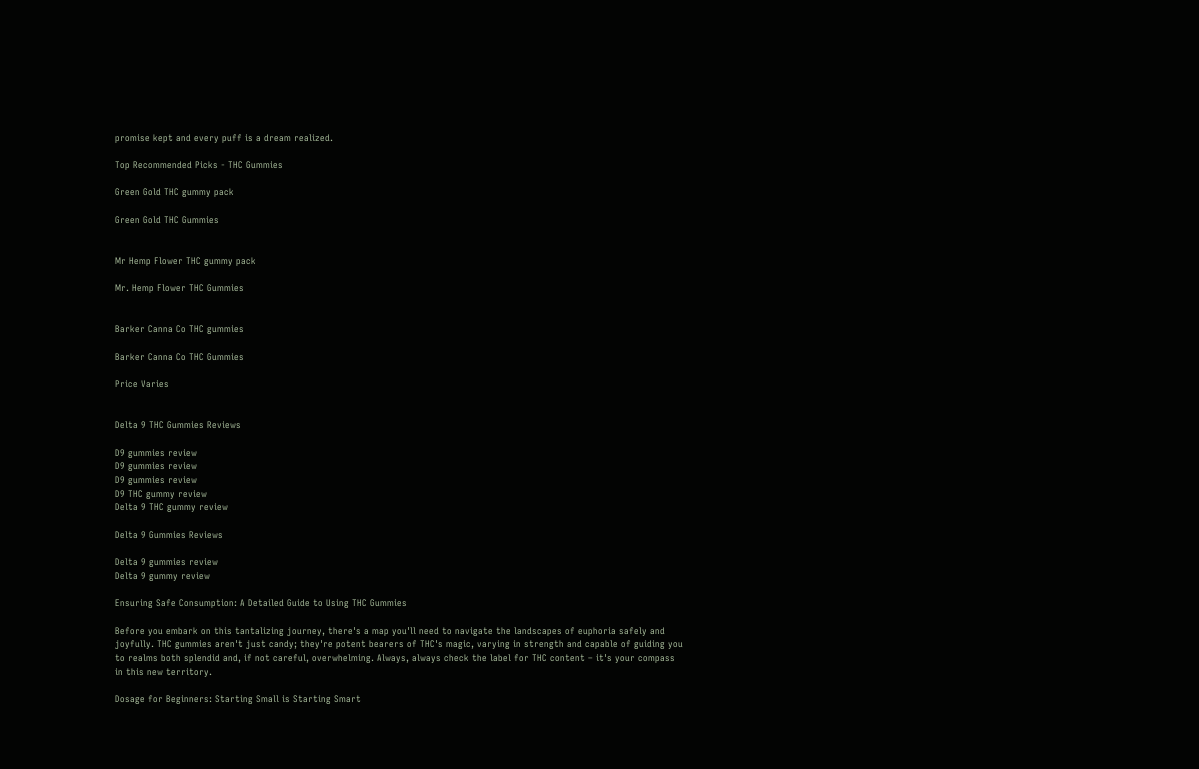promise kept and every puff is a dream realized.

Top Recommended Picks - THC Gummies

Green Gold THC gummy pack

Green Gold THC Gummies


Mr Hemp Flower THC gummy pack

Mr. Hemp Flower THC Gummies


Barker Canna Co THC gummies

Barker Canna Co THC Gummies

Price Varies


Delta 9 THC Gummies Reviews

D9 gummies review
D9 gummies review
D9 gummies review
D9 THC gummy review
Delta 9 THC gummy review

Delta 9 Gummies Reviews

Delta 9 gummies review
Delta 9 gummy review

Ensuring Safe Consumption: A Detailed Guide to Using THC Gummies

Before you embark on this tantalizing journey, there's a map you'll need to navigate the landscapes of euphoria safely and joyfully. THC gummies aren't just candy; they're potent bearers of THC's magic, varying in strength and capable of guiding you to realms both splendid and, if not careful, overwhelming. Always, always check the label for THC content – it's your compass in this new territory.

Dosage for Beginners: Starting Small is Starting Smart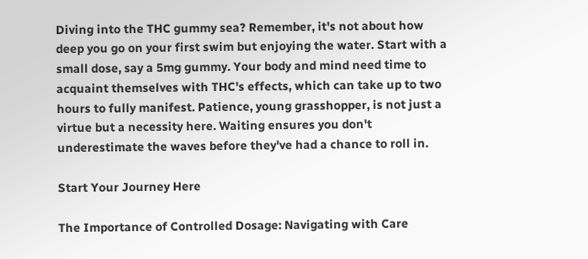Diving into the THC gummy sea? Remember, it's not about how deep you go on your first swim but enjoying the water. Start with a small dose, say a 5mg gummy. Your body and mind need time to acquaint themselves with THC's effects, which can take up to two hours to fully manifest. Patience, young grasshopper, is not just a virtue but a necessity here. Waiting ensures you don't underestimate the waves before they've had a chance to roll in.

Start Your Journey Here

The Importance of Controlled Dosage: Navigating with Care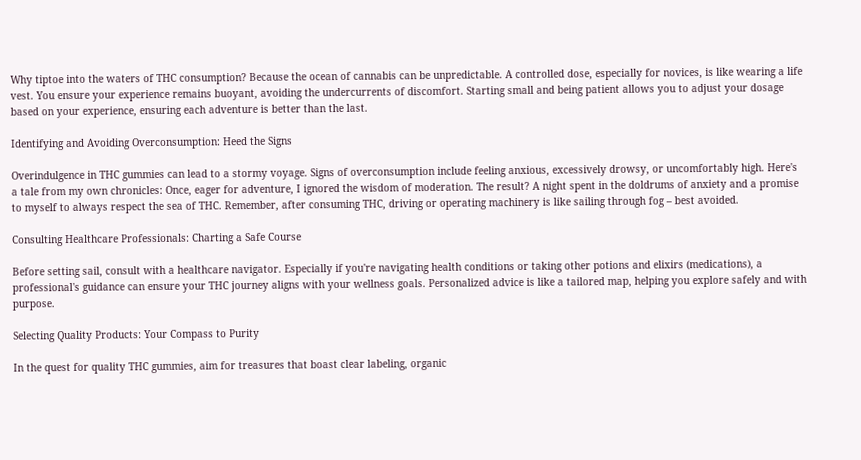Why tiptoe into the waters of THC consumption? Because the ocean of cannabis can be unpredictable. A controlled dose, especially for novices, is like wearing a life vest. You ensure your experience remains buoyant, avoiding the undercurrents of discomfort. Starting small and being patient allows you to adjust your dosage based on your experience, ensuring each adventure is better than the last.

Identifying and Avoiding Overconsumption: Heed the Signs

Overindulgence in THC gummies can lead to a stormy voyage. Signs of overconsumption include feeling anxious, excessively drowsy, or uncomfortably high. Here's a tale from my own chronicles: Once, eager for adventure, I ignored the wisdom of moderation. The result? A night spent in the doldrums of anxiety and a promise to myself to always respect the sea of THC. Remember, after consuming THC, driving or operating machinery is like sailing through fog – best avoided.

Consulting Healthcare Professionals: Charting a Safe Course

Before setting sail, consult with a healthcare navigator. Especially if you're navigating health conditions or taking other potions and elixirs (medications), a professional's guidance can ensure your THC journey aligns with your wellness goals. Personalized advice is like a tailored map, helping you explore safely and with purpose.

Selecting Quality Products: Your Compass to Purity

In the quest for quality THC gummies, aim for treasures that boast clear labeling, organic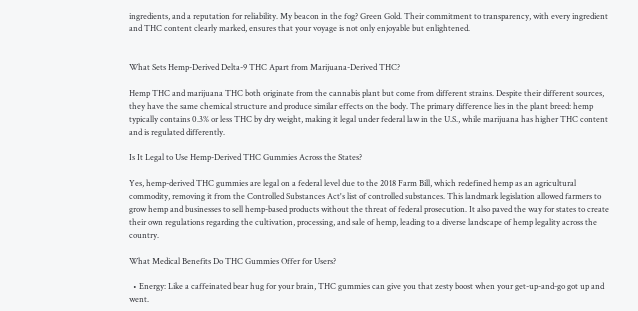ingredients, and a reputation for reliability. My beacon in the fog? Green Gold. Their commitment to transparency, with every ingredient and THC content clearly marked, ensures that your voyage is not only enjoyable but enlightened.


What Sets Hemp-Derived Delta-9 THC Apart from Marijuana-Derived THC?

Hemp THC and marijuana THC both originate from the cannabis plant but come from different strains. Despite their different sources, they have the same chemical structure and produce similar effects on the body. The primary difference lies in the plant breed: hemp typically contains 0.3% or less THC by dry weight, making it legal under federal law in the U.S., while marijuana has higher THC content and is regulated differently.

Is It Legal to Use Hemp-Derived THC Gummies Across the States?

Yes, hemp-derived THC gummies are legal on a federal level due to the 2018 Farm Bill, which redefined hemp as an agricultural commodity, removing it from the Controlled Substances Act's list of controlled substances. This landmark legislation allowed farmers to grow hemp and businesses to sell hemp-based products without the threat of federal prosecution. It also paved the way for states to create their own regulations regarding the cultivation, processing, and sale of hemp, leading to a diverse landscape of hemp legality across the country.

What Medical Benefits Do THC Gummies Offer for Users?

  • Energy: Like a caffeinated bear hug for your brain, THC gummies can give you that zesty boost when your get-up-and-go got up and went.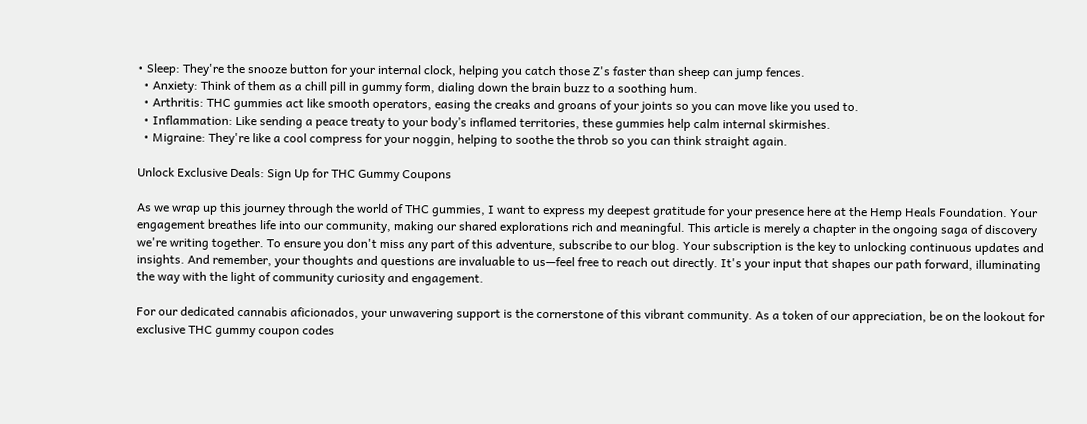• Sleep: They're the snooze button for your internal clock, helping you catch those Z's faster than sheep can jump fences.
  • Anxiety: Think of them as a chill pill in gummy form, dialing down the brain buzz to a soothing hum.
  • Arthritis: THC gummies act like smooth operators, easing the creaks and groans of your joints so you can move like you used to.
  • Inflammation: Like sending a peace treaty to your body’s inflamed territories, these gummies help calm internal skirmishes.
  • Migraine: They're like a cool compress for your noggin, helping to soothe the throb so you can think straight again.

Unlock Exclusive Deals: Sign Up for THC Gummy Coupons

As we wrap up this journey through the world of THC gummies, I want to express my deepest gratitude for your presence here at the Hemp Heals Foundation. Your engagement breathes life into our community, making our shared explorations rich and meaningful. This article is merely a chapter in the ongoing saga of discovery we're writing together. To ensure you don't miss any part of this adventure, subscribe to our blog. Your subscription is the key to unlocking continuous updates and insights. And remember, your thoughts and questions are invaluable to us—feel free to reach out directly. It's your input that shapes our path forward, illuminating the way with the light of community curiosity and engagement.

For our dedicated cannabis aficionados, your unwavering support is the cornerstone of this vibrant community. As a token of our appreciation, be on the lookout for exclusive THC gummy coupon codes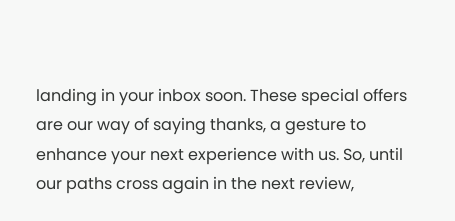landing in your inbox soon. These special offers are our way of saying thanks, a gesture to enhance your next experience with us. So, until our paths cross again in the next review,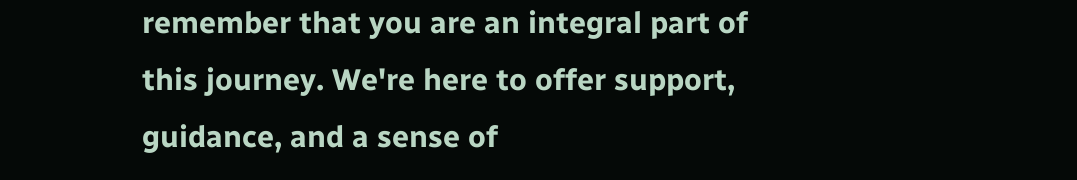remember that you are an integral part of this journey. We're here to offer support, guidance, and a sense of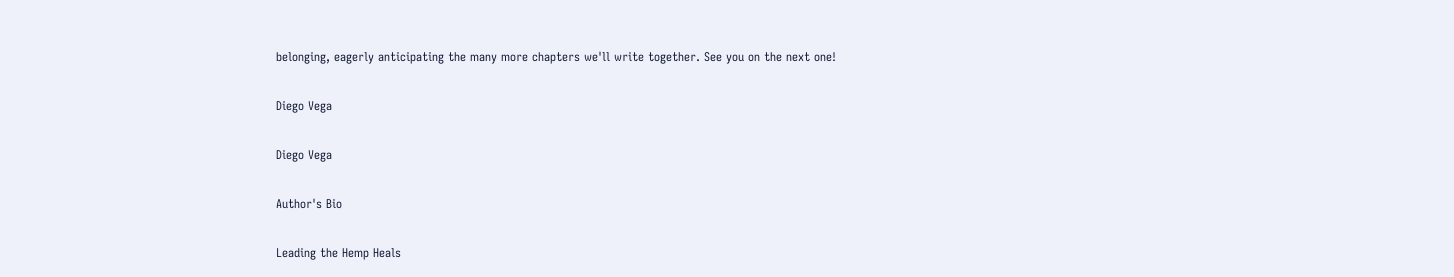belonging, eagerly anticipating the many more chapters we'll write together. See you on the next one!

Diego Vega

Diego Vega

Author's Bio

Leading the Hemp Heals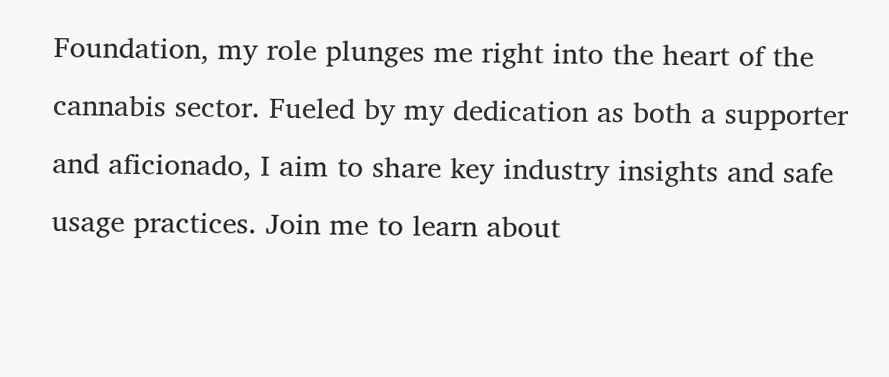Foundation, my role plunges me right into the heart of the cannabis sector. Fueled by my dedication as both a supporter and aficionado, I aim to share key industry insights and safe usage practices. Join me to learn about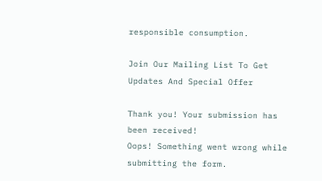responsible consumption.

Join Our Mailing List To Get Updates And Special Offer

Thank you! Your submission has been received!
Oops! Something went wrong while submitting the form.